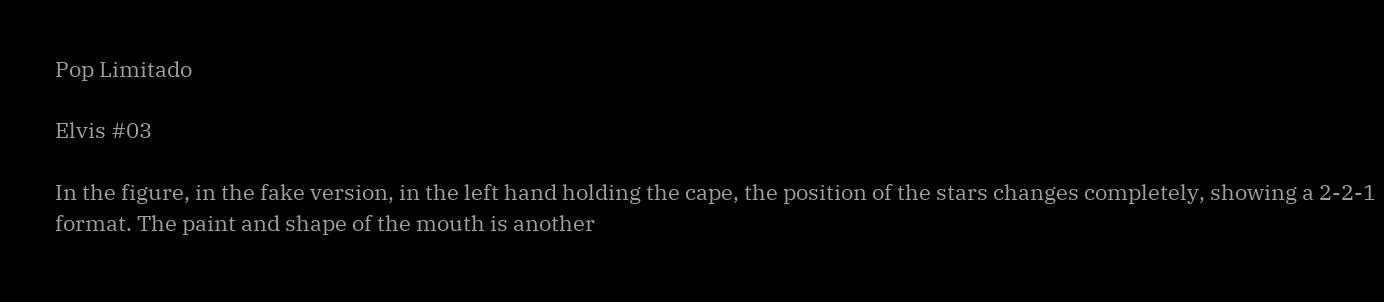Pop Limitado

Elvis #03

In the figure, in the fake version, in the left hand holding the cape, the position of the stars changes completely, showing a 2-2-1 format. The paint and shape of the mouth is another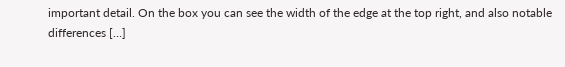important detail. On the box you can see the width of the edge at the top right, and also notable differences […]